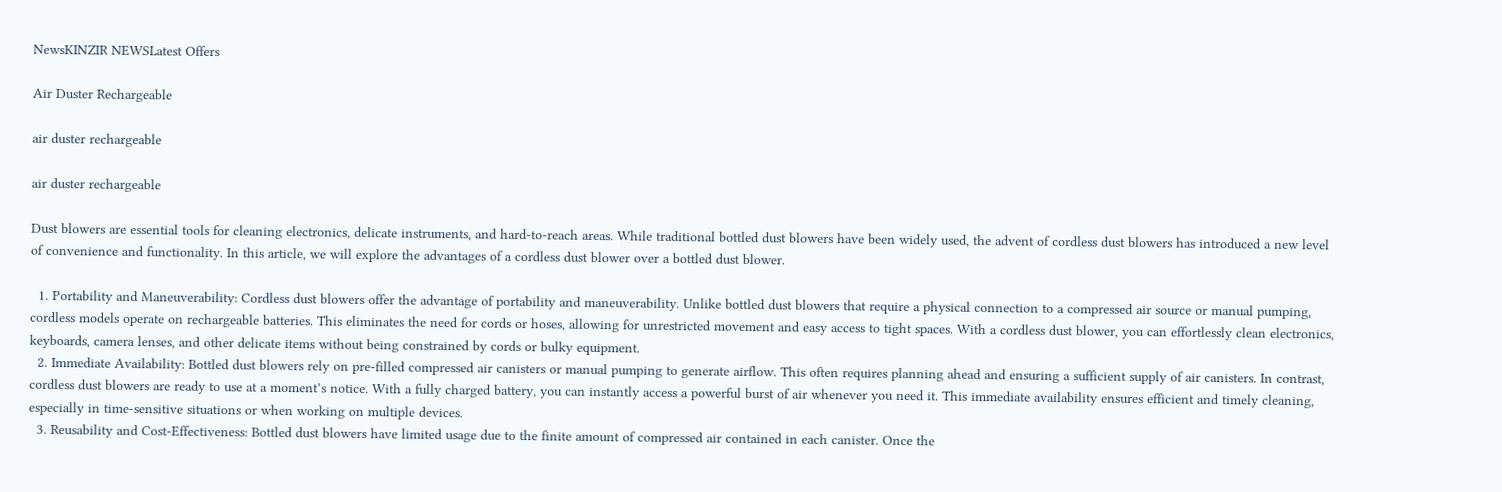NewsKINZIR NEWSLatest Offers

Air Duster Rechargeable

air duster rechargeable

air duster rechargeable

Dust blowers are essential tools for cleaning electronics, delicate instruments, and hard-to-reach areas. While traditional bottled dust blowers have been widely used, the advent of cordless dust blowers has introduced a new level of convenience and functionality. In this article, we will explore the advantages of a cordless dust blower over a bottled dust blower.

  1. Portability and Maneuverability: Cordless dust blowers offer the advantage of portability and maneuverability. Unlike bottled dust blowers that require a physical connection to a compressed air source or manual pumping, cordless models operate on rechargeable batteries. This eliminates the need for cords or hoses, allowing for unrestricted movement and easy access to tight spaces. With a cordless dust blower, you can effortlessly clean electronics, keyboards, camera lenses, and other delicate items without being constrained by cords or bulky equipment.
  2. Immediate Availability: Bottled dust blowers rely on pre-filled compressed air canisters or manual pumping to generate airflow. This often requires planning ahead and ensuring a sufficient supply of air canisters. In contrast, cordless dust blowers are ready to use at a moment’s notice. With a fully charged battery, you can instantly access a powerful burst of air whenever you need it. This immediate availability ensures efficient and timely cleaning, especially in time-sensitive situations or when working on multiple devices.
  3. Reusability and Cost-Effectiveness: Bottled dust blowers have limited usage due to the finite amount of compressed air contained in each canister. Once the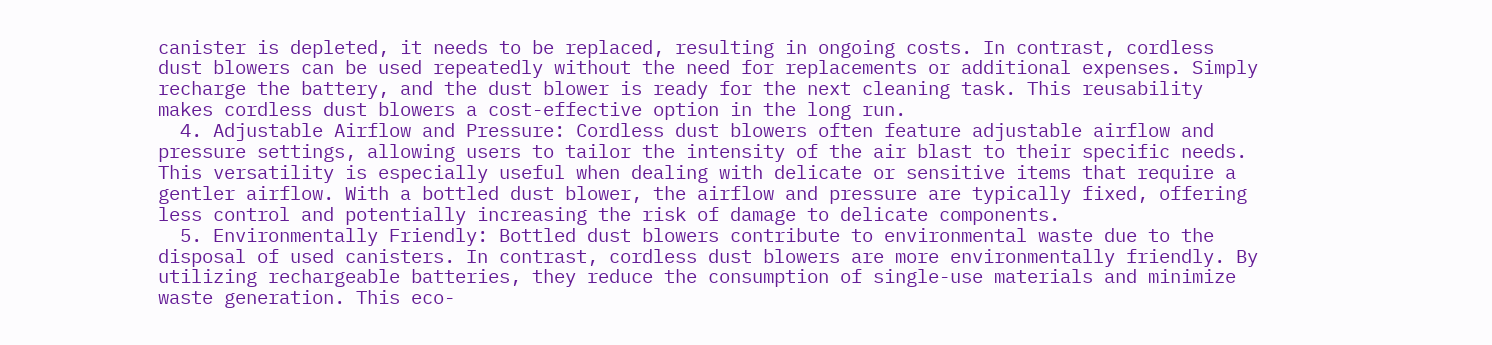canister is depleted, it needs to be replaced, resulting in ongoing costs. In contrast, cordless dust blowers can be used repeatedly without the need for replacements or additional expenses. Simply recharge the battery, and the dust blower is ready for the next cleaning task. This reusability makes cordless dust blowers a cost-effective option in the long run.
  4. Adjustable Airflow and Pressure: Cordless dust blowers often feature adjustable airflow and pressure settings, allowing users to tailor the intensity of the air blast to their specific needs. This versatility is especially useful when dealing with delicate or sensitive items that require a gentler airflow. With a bottled dust blower, the airflow and pressure are typically fixed, offering less control and potentially increasing the risk of damage to delicate components.
  5. Environmentally Friendly: Bottled dust blowers contribute to environmental waste due to the disposal of used canisters. In contrast, cordless dust blowers are more environmentally friendly. By utilizing rechargeable batteries, they reduce the consumption of single-use materials and minimize waste generation. This eco-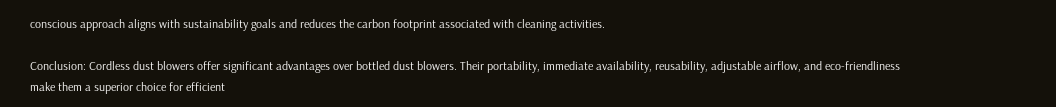conscious approach aligns with sustainability goals and reduces the carbon footprint associated with cleaning activities.

Conclusion: Cordless dust blowers offer significant advantages over bottled dust blowers. Their portability, immediate availability, reusability, adjustable airflow, and eco-friendliness make them a superior choice for efficient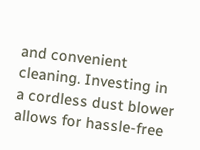and convenient cleaning. Investing in a cordless dust blower allows for hassle-free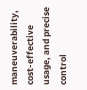maneuverability, cost-effective usage, and precise control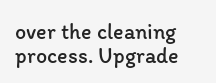over the cleaning process. Upgrade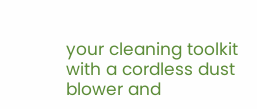your cleaning toolkit with a cordless dust blower and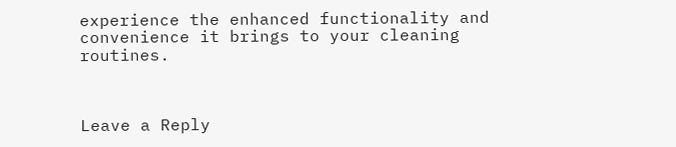experience the enhanced functionality and convenience it brings to your cleaning routines.



Leave a Reply